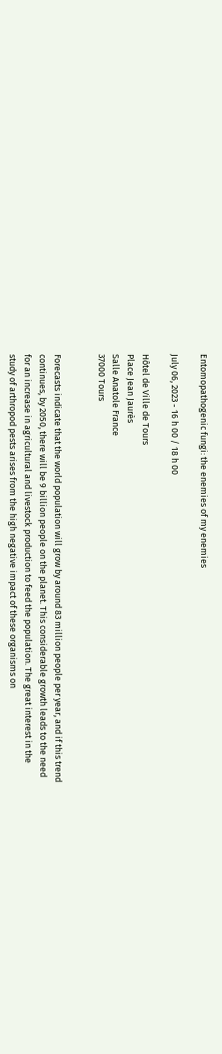Entomopathogenic fungi: the enemies of my enemies

July 06, 2023 - 16 h 00 / 18 h 00

Hôtel de Ville de Tours
Place Jean Jaurès
Salle Anatole France
37000 Tours


Forecasts indicate that the world population will grow by around 83 million people per year, and if this trend continues, by 2050, there will be 9 billion people on the planet. This considerable growth leads to the need for an increase in agricultural and livestock production to feed the population. The great interest in the study of arthropod pests arises from the high negative impact of these organisms on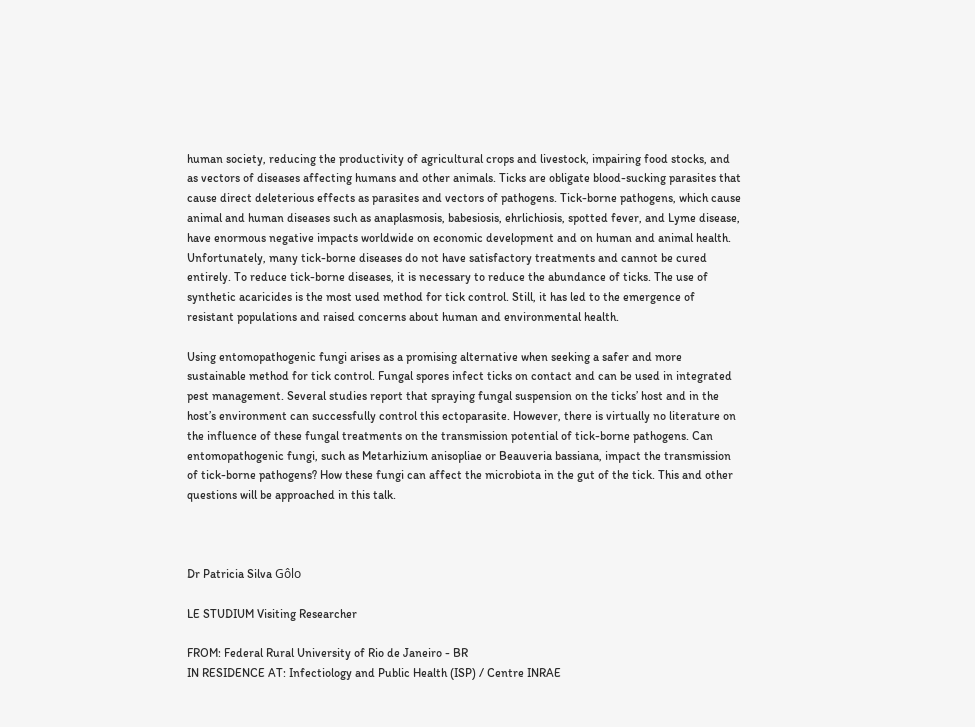human society, reducing the productivity of agricultural crops and livestock, impairing food stocks, and as vectors of diseases affecting humans and other animals. Ticks are obligate blood-sucking parasites that cause direct deleterious effects as parasites and vectors of pathogens. Tick-borne pathogens, which cause animal and human diseases such as anaplasmosis, babesiosis, ehrlichiosis, spotted fever, and Lyme disease, have enormous negative impacts worldwide on economic development and on human and animal health. Unfortunately, many tick-borne diseases do not have satisfactory treatments and cannot be cured entirely. To reduce tick-borne diseases, it is necessary to reduce the abundance of ticks. The use of synthetic acaricides is the most used method for tick control. Still, it has led to the emergence of resistant populations and raised concerns about human and environmental health.

Using entomopathogenic fungi arises as a promising alternative when seeking a safer and more sustainable method for tick control. Fungal spores infect ticks on contact and can be used in integrated pest management. Several studies report that spraying fungal suspension on the ticks’ host and in the host’s environment can successfully control this ectoparasite. However, there is virtually no literature on the influence of these fungal treatments on the transmission potential of tick-borne pathogens. Can entomopathogenic fungi, such as Metarhizium anisopliae or Beauveria bassiana, impact the transmission of tick-borne pathogens? How these fungi can affect the microbiota in the gut of the tick. This and other questions will be approached in this talk.



Dr Patricia Silva Gôlo

LE STUDIUM Visiting Researcher

FROM: Federal Rural University of Rio de Janeiro - BR
IN RESIDENCE AT: Infectiology and Public Health (ISP) / Centre INRAE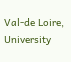Val-de Loire, University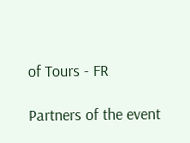of Tours - FR

Partners of the event